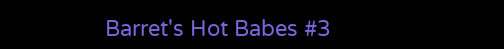Barret's Hot Babes #3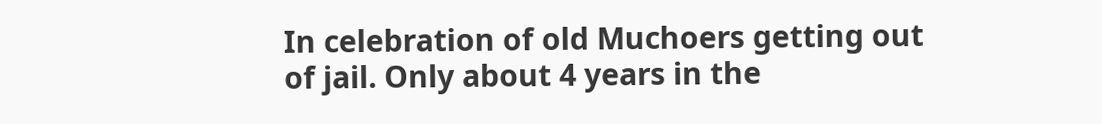In celebration of old Muchoers getting out of jail. Only about 4 years in the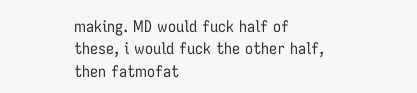making. MD would fuck half of these, i would fuck the other half, then fatmofat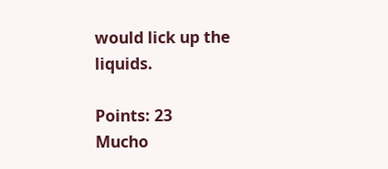would lick up the liquids.

Points: 23
Mucho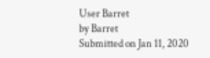User Barret
by Barret
Submitted on Jan 11, 2020